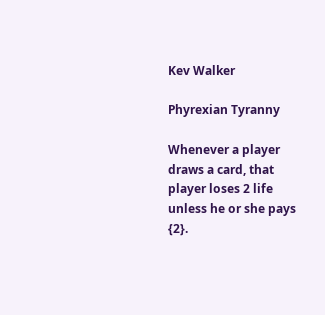Kev Walker

Phyrexian Tyranny

Whenever a player draws a card, that player loses 2 life unless he or she pays {2}.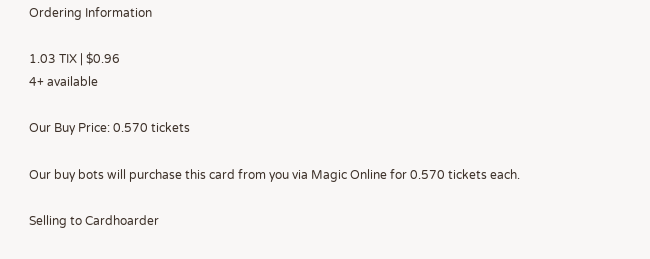Ordering Information

1.03 TIX | $0.96
4+ available

Our Buy Price: 0.570 tickets

Our buy bots will purchase this card from you via Magic Online for 0.570 tickets each.

Selling to Cardhoarder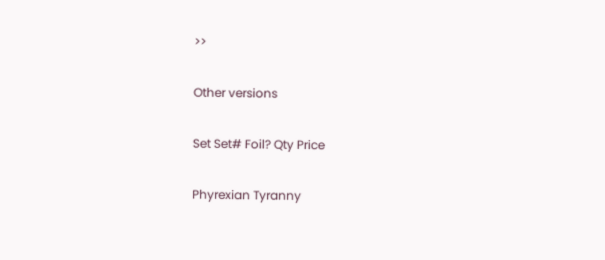>>

Other versions

Set Set# Foil? Qty Price

Phyrexian Tyranny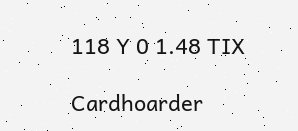118 Y 0 1.48 TIX

Cardhoarder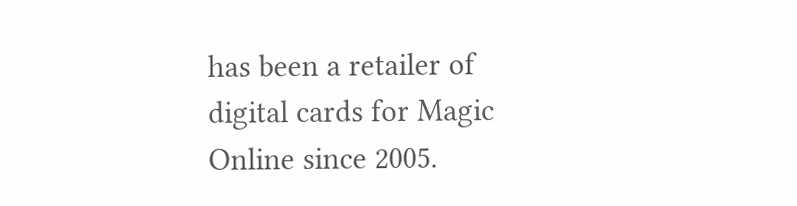has been a retailer of digital cards for Magic Online since 2005.